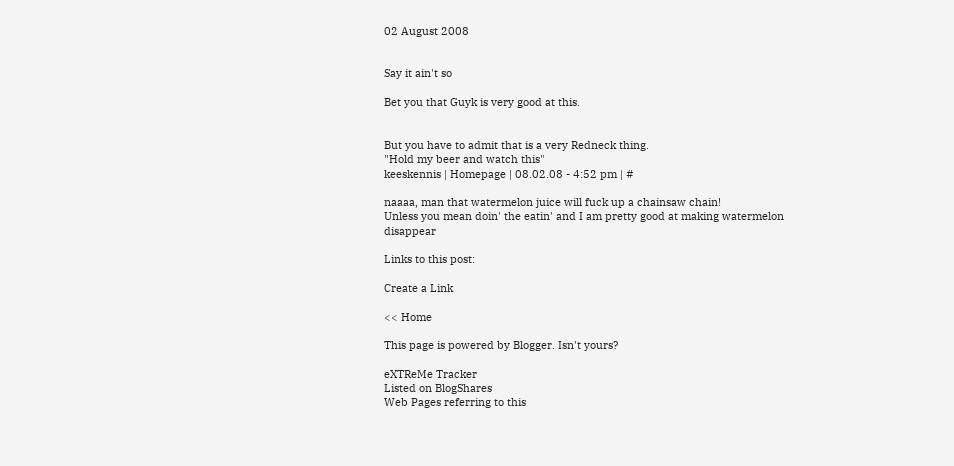02 August 2008


Say it ain't so

Bet you that Guyk is very good at this.


But you have to admit that is a very Redneck thing.
"Hold my beer and watch this"
keeskennis | Homepage | 08.02.08 - 4:52 pm | #

naaaa, man that watermelon juice will fuck up a chainsaw chain!
Unless you mean doin' the eatin' and I am pretty good at making watermelon disappear

Links to this post:

Create a Link

<< Home

This page is powered by Blogger. Isn't yours?

eXTReMe Tracker
Listed on BlogShares
Web Pages referring to this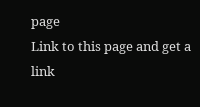page
Link to this page and get a link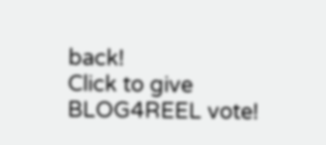back!
Click to give BLOG4REEL vote!